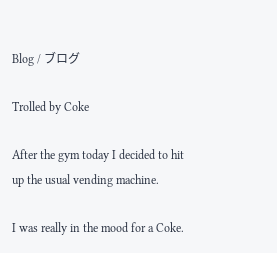Blog / ブログ

Trolled by Coke

After the gym today I decided to hit up the usual vending machine.

I was really in the mood for a Coke.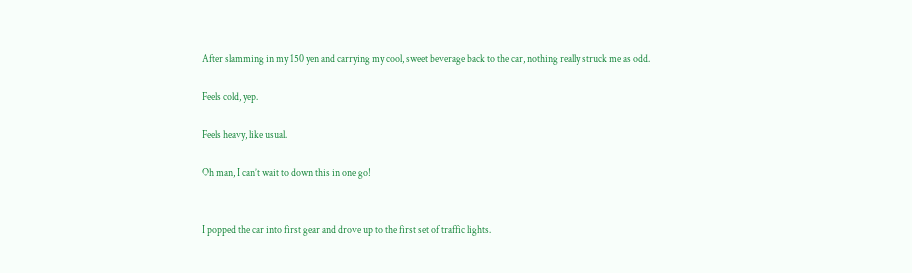After slamming in my 150 yen and carrying my cool, sweet beverage back to the car, nothing really struck me as odd.

Feels cold, yep.

Feels heavy, like usual.

Oh man, I can’t wait to down this in one go!


I popped the car into first gear and drove up to the first set of traffic lights.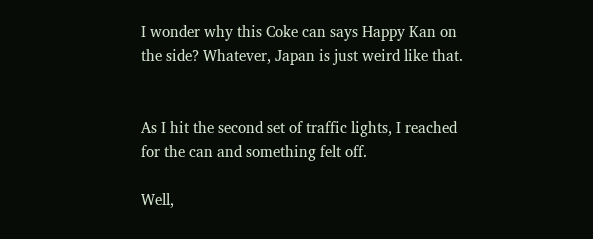I wonder why this Coke can says Happy Kan on the side? Whatever, Japan is just weird like that.


As I hit the second set of traffic lights, I reached for the can and something felt off.

Well,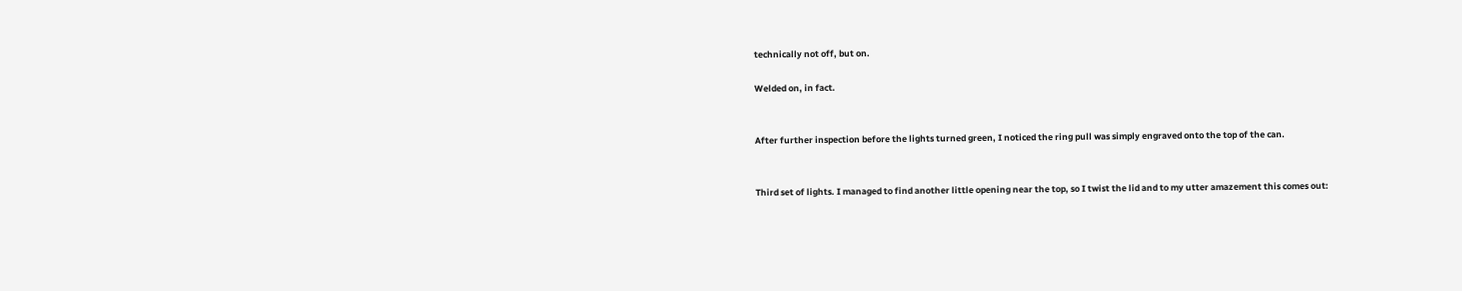technically not off, but on.

Welded on, in fact.


After further inspection before the lights turned green, I noticed the ring pull was simply engraved onto the top of the can.


Third set of lights. I managed to find another little opening near the top, so I twist the lid and to my utter amazement this comes out: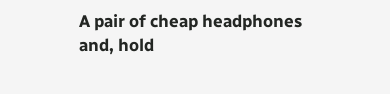A pair of cheap headphones and, hold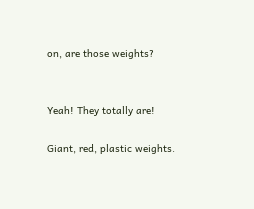on, are those weights?


Yeah! They totally are!

Giant, red, plastic weights.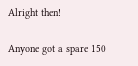Alright then!

Anyone got a spare 150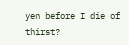yen before I die of thirst?